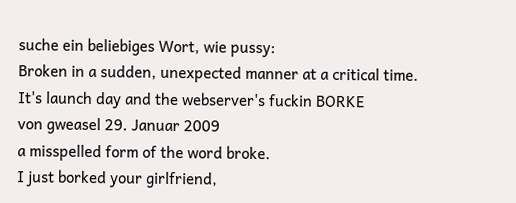suche ein beliebiges Wort, wie pussy:
Broken in a sudden, unexpected manner at a critical time.
It's launch day and the webserver's fuckin BORKE
von gweasel 29. Januar 2009
a misspelled form of the word broke.
I just borked your girlfriend,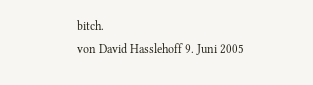bitch.
von David Hasslehoff 9. Juni 2005